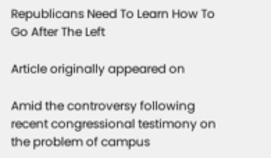Republicans Need To Learn How To Go After The Left

Article originally appeared on

Amid the controversy following recent congressional testimony on the problem of campus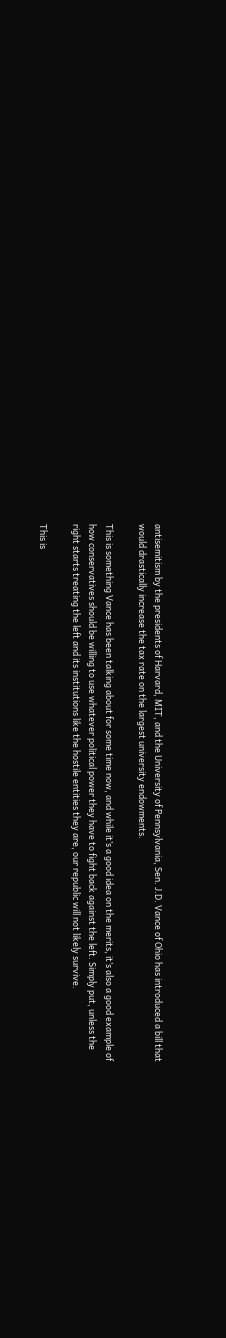antisemitism by the presidents of Harvard, MIT, and the University of Pennsylvania, Sen. J.D. Vance of Ohio has introduced a bill that would drastically increase the tax rate on the largest university endowments.

This is something Vance has been talking about for some time now, and while it’s a good idea on the merits, it’s also a good example of how conservatives should be willing to use whatever political power they have to fight back against the left. Simply put, unless the right starts treating the left and its institutions like the hostile entities they are, our republic will not likely survive.

This is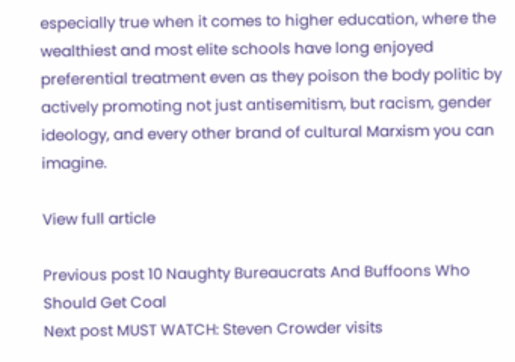especially true when it comes to higher education, where the wealthiest and most elite schools have long enjoyed preferential treatment even as they poison the body politic by actively promoting not just antisemitism, but racism, gender ideology, and every other brand of cultural Marxism you can imagine.

View full article

Previous post 10 Naughty Bureaucrats And Buffoons Who Should Get Coal
Next post MUST WATCH: Steven Crowder visits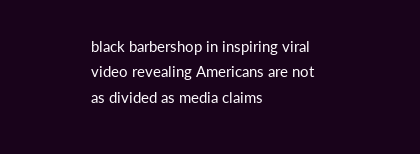black barbershop in inspiring viral video revealing Americans are not as divided as media claims